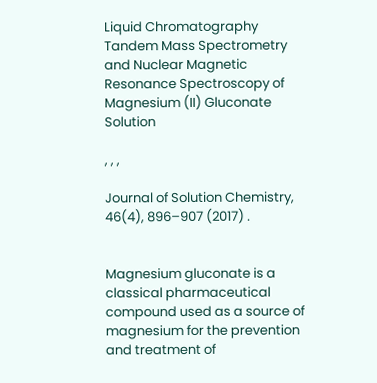Liquid Chromatography Tandem Mass Spectrometry and Nuclear Magnetic Resonance Spectroscopy of Magnesium (II) Gluconate Solution

, , ,

Journal of Solution Chemistry, 46(4), 896–907 (2017) .


Magnesium gluconate is a classical pharmaceutical compound used as a source of magnesium for the prevention and treatment of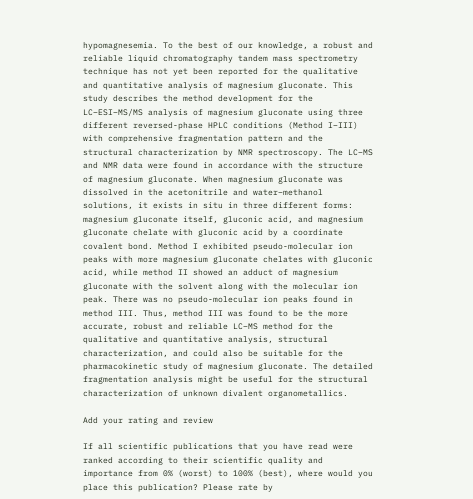hypomagnesemia. To the best of our knowledge, a robust and reliable liquid chromatography tandem mass spectrometry technique has not yet been reported for the qualitative and quantitative analysis of magnesium gluconate. This study describes the method development for the LC–ESI–MS/MS analysis of magnesium gluconate using three different reversed-phase HPLC conditions (Method I–III) with comprehensive fragmentation pattern and the structural characterization by NMR spectroscopy. The LC–MS and NMR data were found in accordance with the structure of magnesium gluconate. When magnesium gluconate was dissolved in the acetonitrile and water–methanol solutions, it exists in situ in three different forms: magnesium gluconate itself, gluconic acid, and magnesium gluconate chelate with gluconic acid by a coordinate covalent bond. Method I exhibited pseudo-molecular ion peaks with more magnesium gluconate chelates with gluconic acid, while method II showed an adduct of magnesium gluconate with the solvent along with the molecular ion peak. There was no pseudo-molecular ion peaks found in method III. Thus, method III was found to be the more accurate, robust and reliable LC–MS method for the qualitative and quantitative analysis, structural characterization, and could also be suitable for the pharmacokinetic study of magnesium gluconate. The detailed fragmentation analysis might be useful for the structural characterization of unknown divalent organometallics.

Add your rating and review

If all scientific publications that you have read were ranked according to their scientific quality and importance from 0% (worst) to 100% (best), where would you place this publication? Please rate by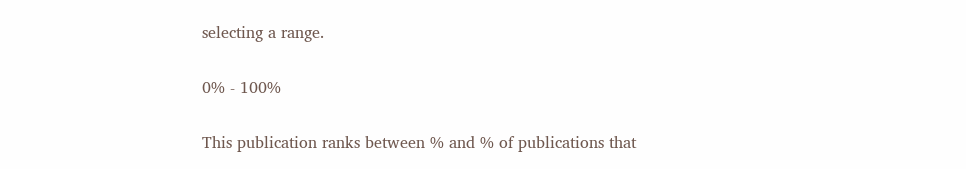selecting a range.

0% - 100%

This publication ranks between % and % of publications that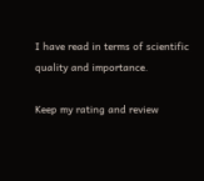I have read in terms of scientific quality and importance.

Keep my rating and review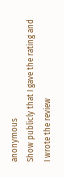anonymous
Show publicly that I gave the rating and I wrote the review